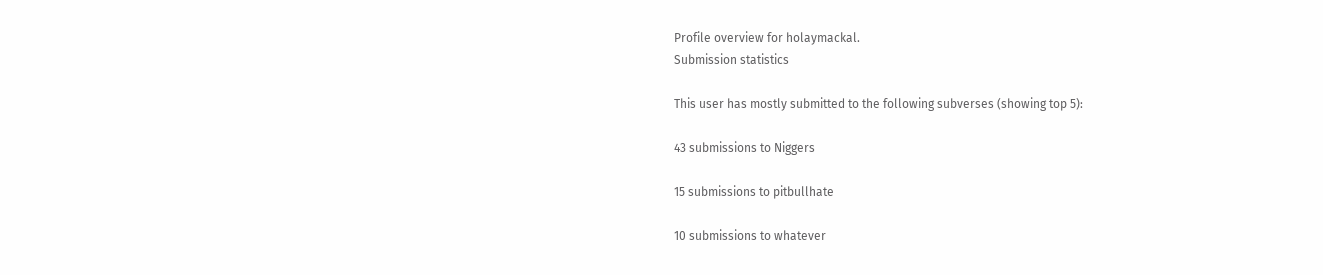Profile overview for holaymackal.
Submission statistics

This user has mostly submitted to the following subverses (showing top 5):

43 submissions to Niggers

15 submissions to pitbullhate

10 submissions to whatever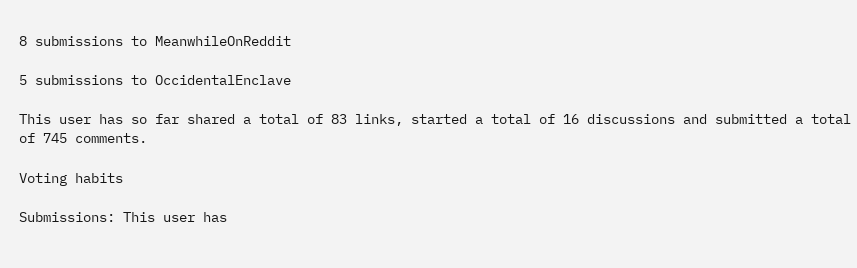8 submissions to MeanwhileOnReddit

5 submissions to OccidentalEnclave

This user has so far shared a total of 83 links, started a total of 16 discussions and submitted a total of 745 comments.

Voting habits

Submissions: This user has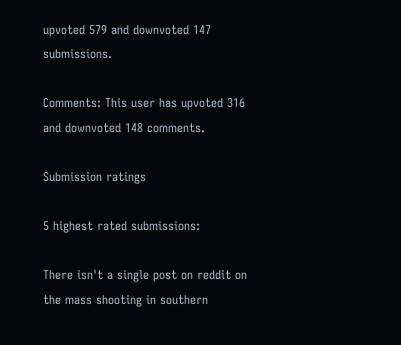upvoted 579 and downvoted 147 submissions.

Comments: This user has upvoted 316 and downvoted 148 comments.

Submission ratings

5 highest rated submissions:

There isn't a single post on reddit on the mass shooting in southern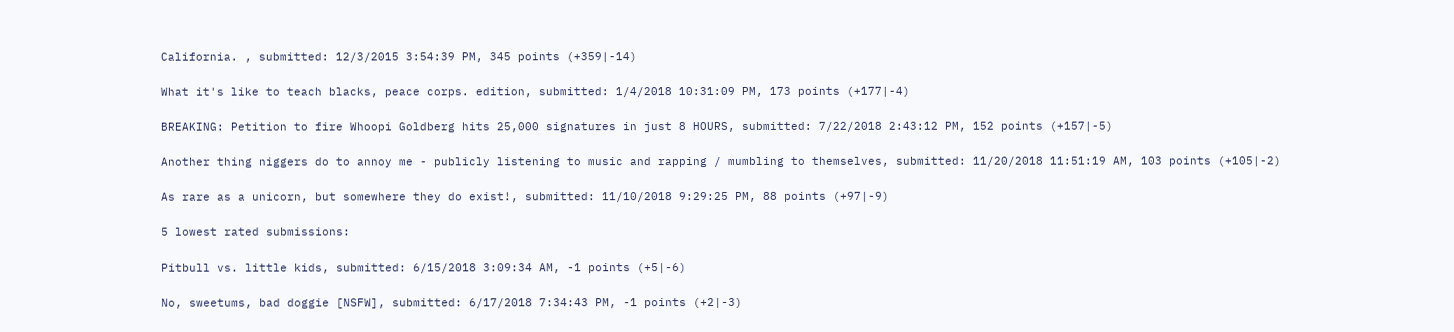California. , submitted: 12/3/2015 3:54:39 PM, 345 points (+359|-14)

What it's like to teach blacks, peace corps. edition, submitted: 1/4/2018 10:31:09 PM, 173 points (+177|-4)

BREAKING: Petition to fire Whoopi Goldberg hits 25,000 signatures in just 8 HOURS, submitted: 7/22/2018 2:43:12 PM, 152 points (+157|-5)

Another thing niggers do to annoy me - publicly listening to music and rapping / mumbling to themselves, submitted: 11/20/2018 11:51:19 AM, 103 points (+105|-2)

As rare as a unicorn, but somewhere they do exist!, submitted: 11/10/2018 9:29:25 PM, 88 points (+97|-9)

5 lowest rated submissions:

Pitbull vs. little kids, submitted: 6/15/2018 3:09:34 AM, -1 points (+5|-6)

No, sweetums, bad doggie [NSFW], submitted: 6/17/2018 7:34:43 PM, -1 points (+2|-3)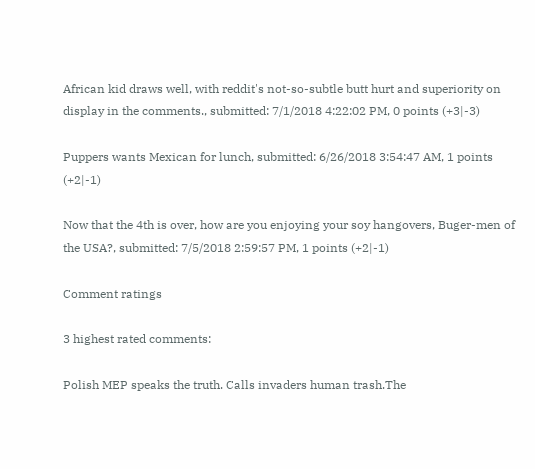African kid draws well, with reddit's not-so-subtle butt hurt and superiority on display in the comments., submitted: 7/1/2018 4:22:02 PM, 0 points (+3|-3)

Puppers wants Mexican for lunch, submitted: 6/26/2018 3:54:47 AM, 1 points (+2|-1)

Now that the 4th is over, how are you enjoying your soy hangovers, Buger-men of the USA?, submitted: 7/5/2018 2:59:57 PM, 1 points (+2|-1)

Comment ratings

3 highest rated comments:

Polish MEP speaks the truth. Calls invaders human trash.The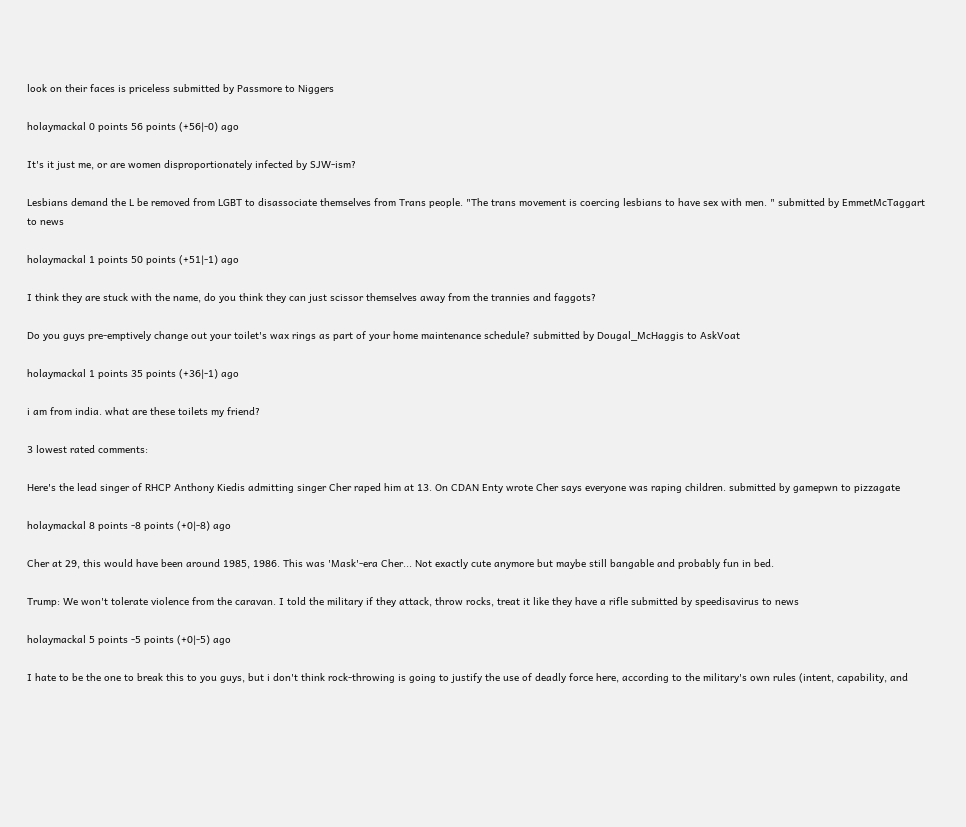look on their faces is priceless submitted by Passmore to Niggers

holaymackal 0 points 56 points (+56|-0) ago

It's it just me, or are women disproportionately infected by SJW-ism?

Lesbians demand the L be removed from LGBT to disassociate themselves from Trans people. "The trans movement is coercing lesbians to have sex with men. " submitted by EmmetMcTaggart to news

holaymackal 1 points 50 points (+51|-1) ago

I think they are stuck with the name, do you think they can just scissor themselves away from the trannies and faggots?

Do you guys pre-emptively change out your toilet's wax rings as part of your home maintenance schedule? submitted by Dougal_McHaggis to AskVoat

holaymackal 1 points 35 points (+36|-1) ago

i am from india. what are these toilets my friend?

3 lowest rated comments:

Here's the lead singer of RHCP Anthony Kiedis admitting singer Cher raped him at 13. On CDAN Enty wrote Cher says everyone was raping children. submitted by gamepwn to pizzagate

holaymackal 8 points -8 points (+0|-8) ago

Cher at 29, this would have been around 1985, 1986. This was 'Mask'-era Cher... Not exactly cute anymore but maybe still bangable and probably fun in bed.

Trump: We won't tolerate violence from the caravan. I told the military if they attack, throw rocks, treat it like they have a rifle submitted by speedisavirus to news

holaymackal 5 points -5 points (+0|-5) ago

I hate to be the one to break this to you guys, but i don't think rock-throwing is going to justify the use of deadly force here, according to the military's own rules (intent, capability, and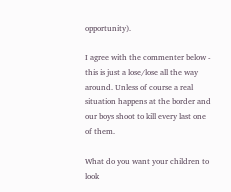opportunity).

I agree with the commenter below - this is just a lose/lose all the way around. Unless of course a real situation happens at the border and our boys shoot to kill every last one of them.

What do you want your children to look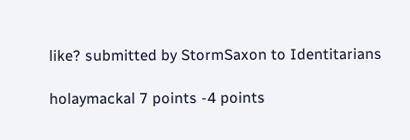like? submitted by StormSaxon to Identitarians

holaymackal 7 points -4 points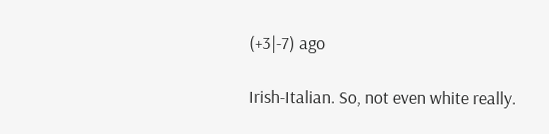(+3|-7) ago

Irish-Italian. So, not even white really.